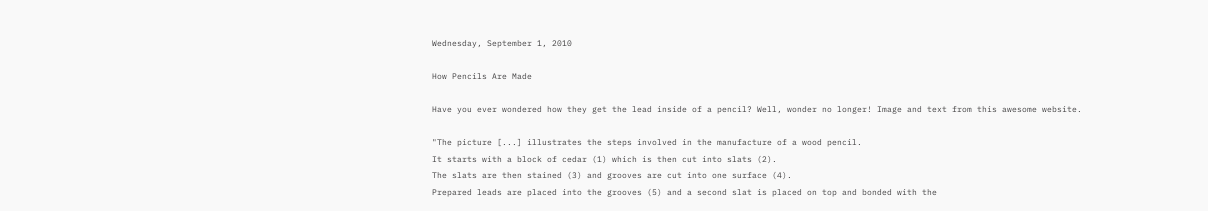Wednesday, September 1, 2010

How Pencils Are Made

Have you ever wondered how they get the lead inside of a pencil? Well, wonder no longer! Image and text from this awesome website.

"The picture [...] illustrates the steps involved in the manufacture of a wood pencil.
It starts with a block of cedar (1) which is then cut into slats (2).
The slats are then stained (3) and grooves are cut into one surface (4).
Prepared leads are placed into the grooves (5) and a second slat is placed on top and bonded with the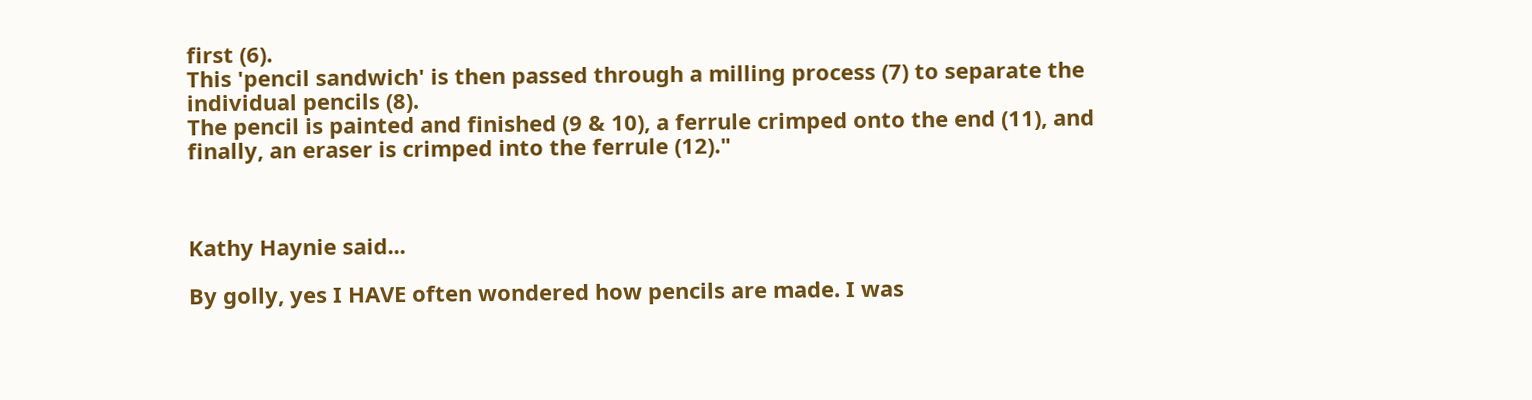first (6).
This 'pencil sandwich' is then passed through a milling process (7) to separate the individual pencils (8).
The pencil is painted and finished (9 & 10), a ferrule crimped onto the end (11), and finally, an eraser is crimped into the ferrule (12)."



Kathy Haynie said...

By golly, yes I HAVE often wondered how pencils are made. I was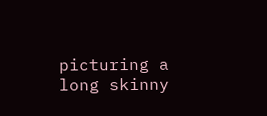picturing a long skinny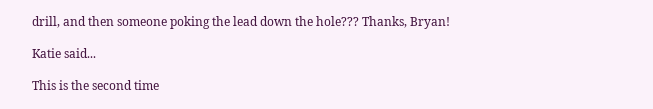drill, and then someone poking the lead down the hole??? Thanks, Bryan!

Katie said...

This is the second time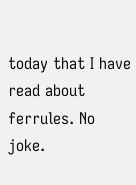today that I have read about ferrules. No joke.